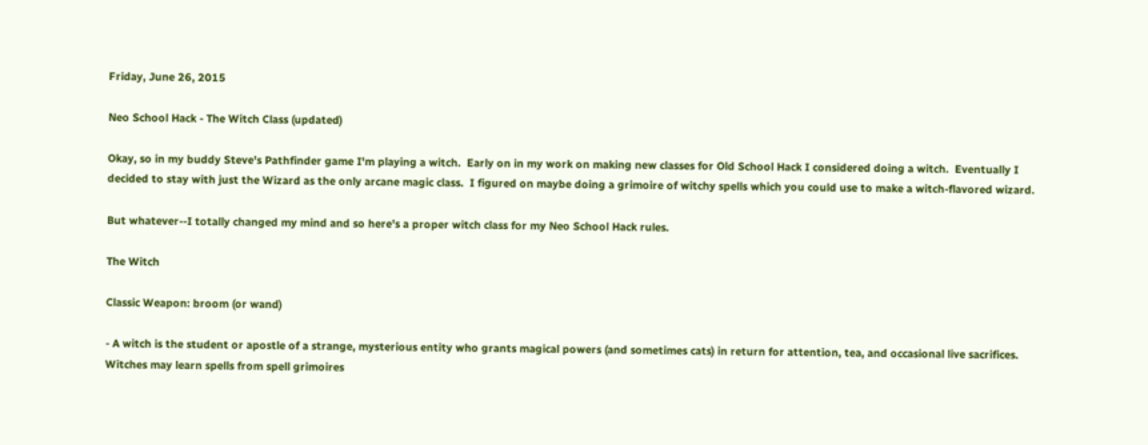Friday, June 26, 2015

Neo School Hack - The Witch Class (updated)

Okay, so in my buddy Steve's Pathfinder game I'm playing a witch.  Early on in my work on making new classes for Old School Hack I considered doing a witch.  Eventually I decided to stay with just the Wizard as the only arcane magic class.  I figured on maybe doing a grimoire of witchy spells which you could use to make a witch-flavored wizard.

But whatever--I totally changed my mind and so here's a proper witch class for my Neo School Hack rules.

The Witch

Classic Weapon: broom (or wand)

- A witch is the student or apostle of a strange, mysterious entity who grants magical powers (and sometimes cats) in return for attention, tea, and occasional live sacrifices.  Witches may learn spells from spell grimoires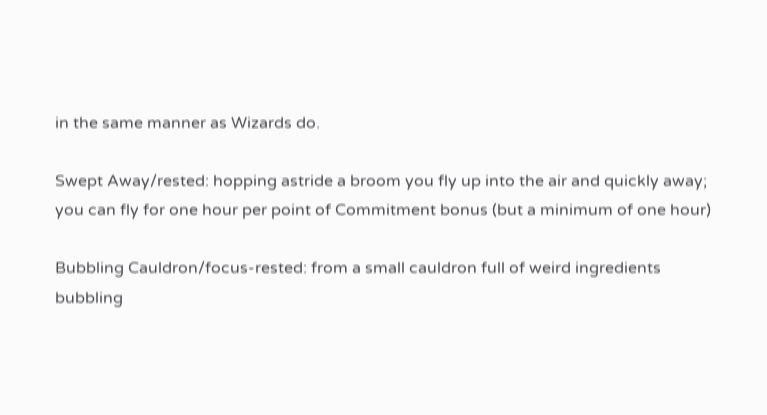in the same manner as Wizards do.

Swept Away/rested: hopping astride a broom you fly up into the air and quickly away; you can fly for one hour per point of Commitment bonus (but a minimum of one hour)

Bubbling Cauldron/focus-rested: from a small cauldron full of weird ingredients bubbling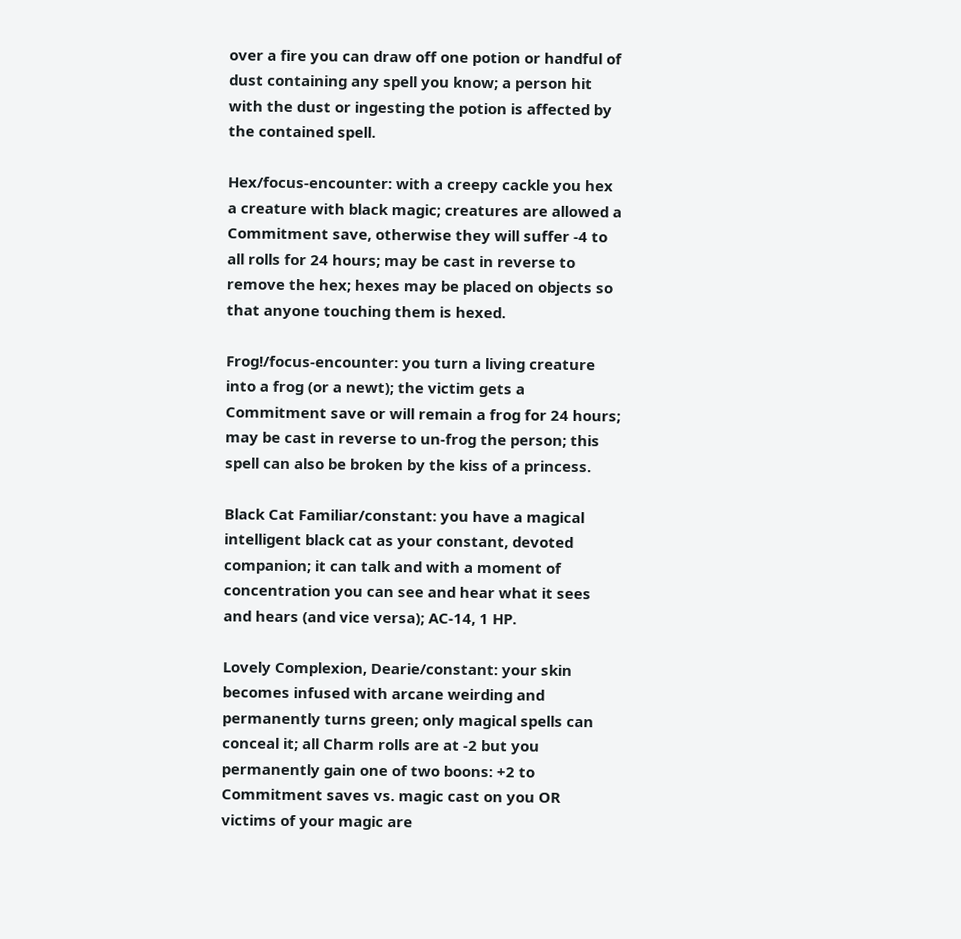over a fire you can draw off one potion or handful of dust containing any spell you know; a person hit with the dust or ingesting the potion is affected by the contained spell.

Hex/focus-encounter: with a creepy cackle you hex a creature with black magic; creatures are allowed a Commitment save, otherwise they will suffer -4 to all rolls for 24 hours; may be cast in reverse to remove the hex; hexes may be placed on objects so that anyone touching them is hexed.

Frog!/focus-encounter: you turn a living creature into a frog (or a newt); the victim gets a Commitment save or will remain a frog for 24 hours; may be cast in reverse to un-frog the person; this spell can also be broken by the kiss of a princess.

Black Cat Familiar/constant: you have a magical intelligent black cat as your constant, devoted companion; it can talk and with a moment of concentration you can see and hear what it sees and hears (and vice versa); AC-14, 1 HP.

Lovely Complexion, Dearie/constant: your skin becomes infused with arcane weirding and permanently turns green; only magical spells can conceal it; all Charm rolls are at -2 but you permanently gain one of two boons: +2 to Commitment saves vs. magic cast on you OR victims of your magic are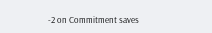-2 on Commitment saves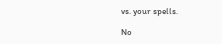vs. your spells.

No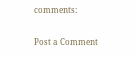comments:

Post a Comment